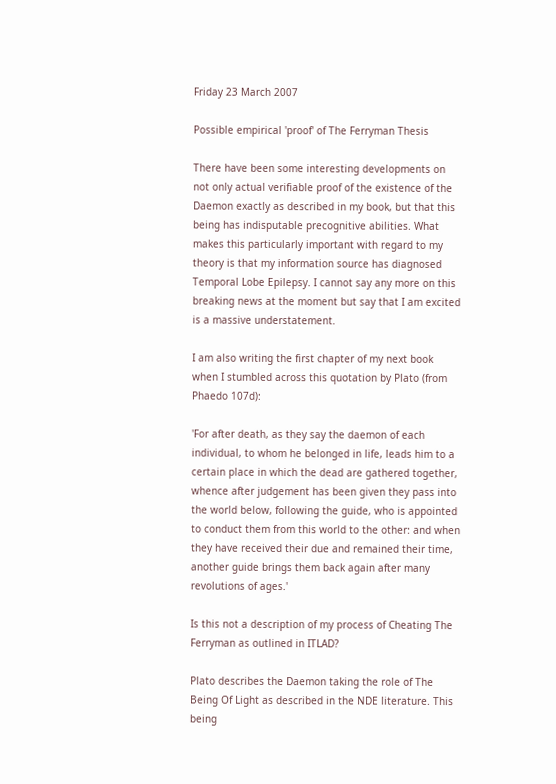Friday 23 March 2007

Possible empirical 'proof' of The Ferryman Thesis

There have been some interesting developments on not only actual verifiable proof of the existence of the Daemon exactly as described in my book, but that this being has indisputable precognitive abilities. What makes this particularly important with regard to my theory is that my information source has diagnosed Temporal Lobe Epilepsy. I cannot say any more on this breaking news at the moment but say that I am excited is a massive understatement.

I am also writing the first chapter of my next book when I stumbled across this quotation by Plato (from Phaedo 107d):

'For after death, as they say the daemon of each individual, to whom he belonged in life, leads him to a certain place in which the dead are gathered together, whence after judgement has been given they pass into the world below, following the guide, who is appointed to conduct them from this world to the other: and when they have received their due and remained their time, another guide brings them back again after many revolutions of ages.'

Is this not a description of my process of Cheating The Ferryman as outlined in ITLAD?

Plato describes the Daemon taking the role of The Being Of Light as described in the NDE literature. This being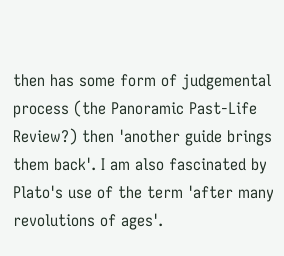then has some form of judgemental process (the Panoramic Past-Life Review?) then 'another guide brings them back'. I am also fascinated by Plato's use of the term 'after many revolutions of ages'.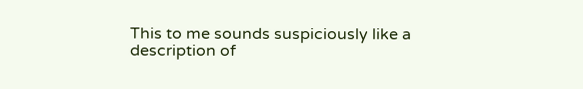This to me sounds suspiciously like a description of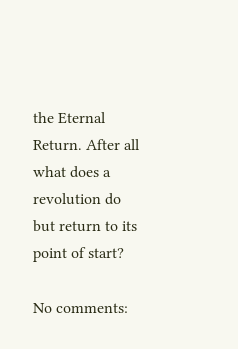the Eternal Return. After all what does a revolution do but return to its point of start?

No comments: